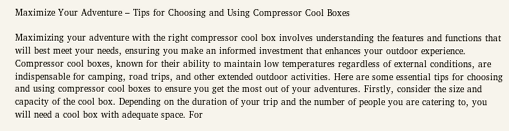Maximize Your Adventure – Tips for Choosing and Using Compressor Cool Boxes

Maximizing your adventure with the right compressor cool box involves understanding the features and functions that will best meet your needs, ensuring you make an informed investment that enhances your outdoor experience. Compressor cool boxes, known for their ability to maintain low temperatures regardless of external conditions, are indispensable for camping, road trips, and other extended outdoor activities. Here are some essential tips for choosing and using compressor cool boxes to ensure you get the most out of your adventures. Firstly, consider the size and capacity of the cool box. Depending on the duration of your trip and the number of people you are catering to, you will need a cool box with adequate space. For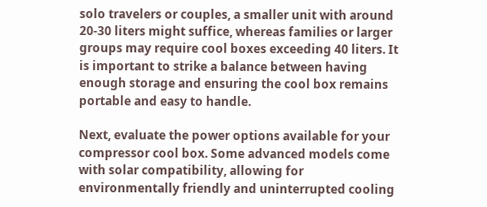solo travelers or couples, a smaller unit with around 20-30 liters might suffice, whereas families or larger groups may require cool boxes exceeding 40 liters. It is important to strike a balance between having enough storage and ensuring the cool box remains portable and easy to handle.

Next, evaluate the power options available for your compressor cool box. Some advanced models come with solar compatibility, allowing for environmentally friendly and uninterrupted cooling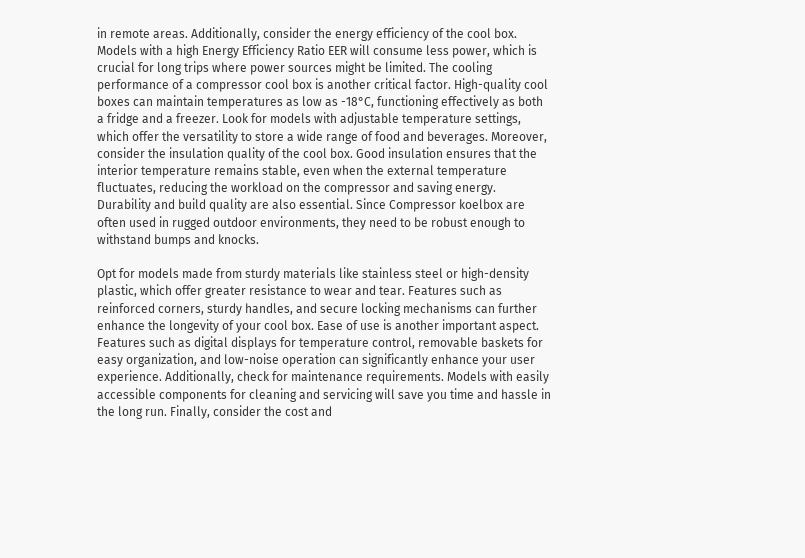in remote areas. Additionally, consider the energy efficiency of the cool box. Models with a high Energy Efficiency Ratio EER will consume less power, which is crucial for long trips where power sources might be limited. The cooling performance of a compressor cool box is another critical factor. High-quality cool boxes can maintain temperatures as low as -18°C, functioning effectively as both a fridge and a freezer. Look for models with adjustable temperature settings, which offer the versatility to store a wide range of food and beverages. Moreover, consider the insulation quality of the cool box. Good insulation ensures that the interior temperature remains stable, even when the external temperature fluctuates, reducing the workload on the compressor and saving energy. Durability and build quality are also essential. Since Compressor koelbox are often used in rugged outdoor environments, they need to be robust enough to withstand bumps and knocks.

Opt for models made from sturdy materials like stainless steel or high-density plastic, which offer greater resistance to wear and tear. Features such as reinforced corners, sturdy handles, and secure locking mechanisms can further enhance the longevity of your cool box. Ease of use is another important aspect. Features such as digital displays for temperature control, removable baskets for easy organization, and low-noise operation can significantly enhance your user experience. Additionally, check for maintenance requirements. Models with easily accessible components for cleaning and servicing will save you time and hassle in the long run. Finally, consider the cost and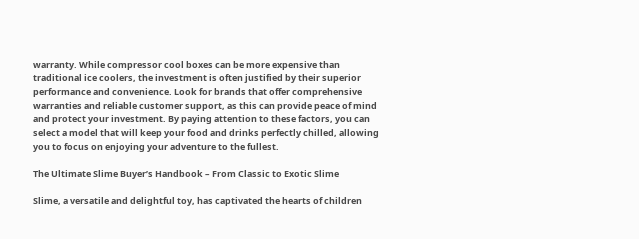warranty. While compressor cool boxes can be more expensive than traditional ice coolers, the investment is often justified by their superior performance and convenience. Look for brands that offer comprehensive warranties and reliable customer support, as this can provide peace of mind and protect your investment. By paying attention to these factors, you can select a model that will keep your food and drinks perfectly chilled, allowing you to focus on enjoying your adventure to the fullest.

The Ultimate Slime Buyer’s Handbook – From Classic to Exotic Slime

Slime, a versatile and delightful toy, has captivated the hearts of children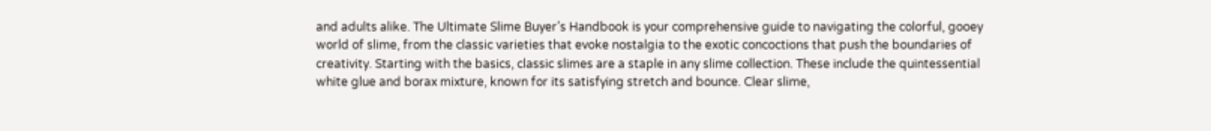and adults alike. The Ultimate Slime Buyer’s Handbook is your comprehensive guide to navigating the colorful, gooey world of slime, from the classic varieties that evoke nostalgia to the exotic concoctions that push the boundaries of creativity. Starting with the basics, classic slimes are a staple in any slime collection. These include the quintessential white glue and borax mixture, known for its satisfying stretch and bounce. Clear slime,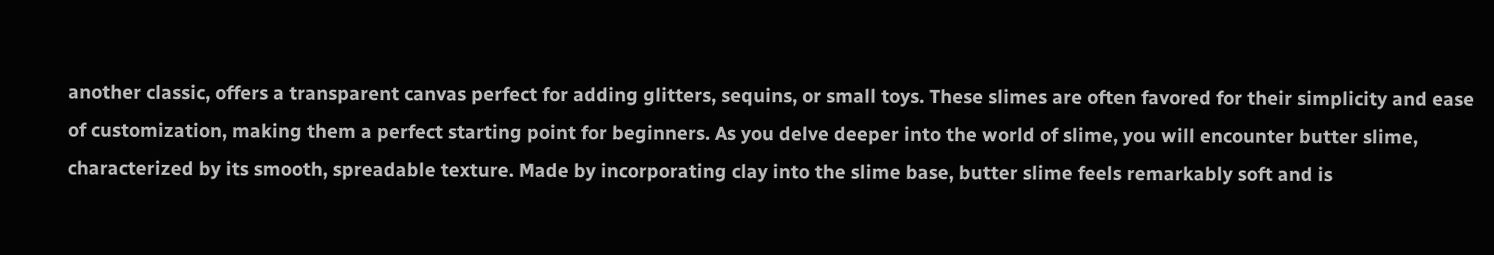another classic, offers a transparent canvas perfect for adding glitters, sequins, or small toys. These slimes are often favored for their simplicity and ease of customization, making them a perfect starting point for beginners. As you delve deeper into the world of slime, you will encounter butter slime, characterized by its smooth, spreadable texture. Made by incorporating clay into the slime base, butter slime feels remarkably soft and is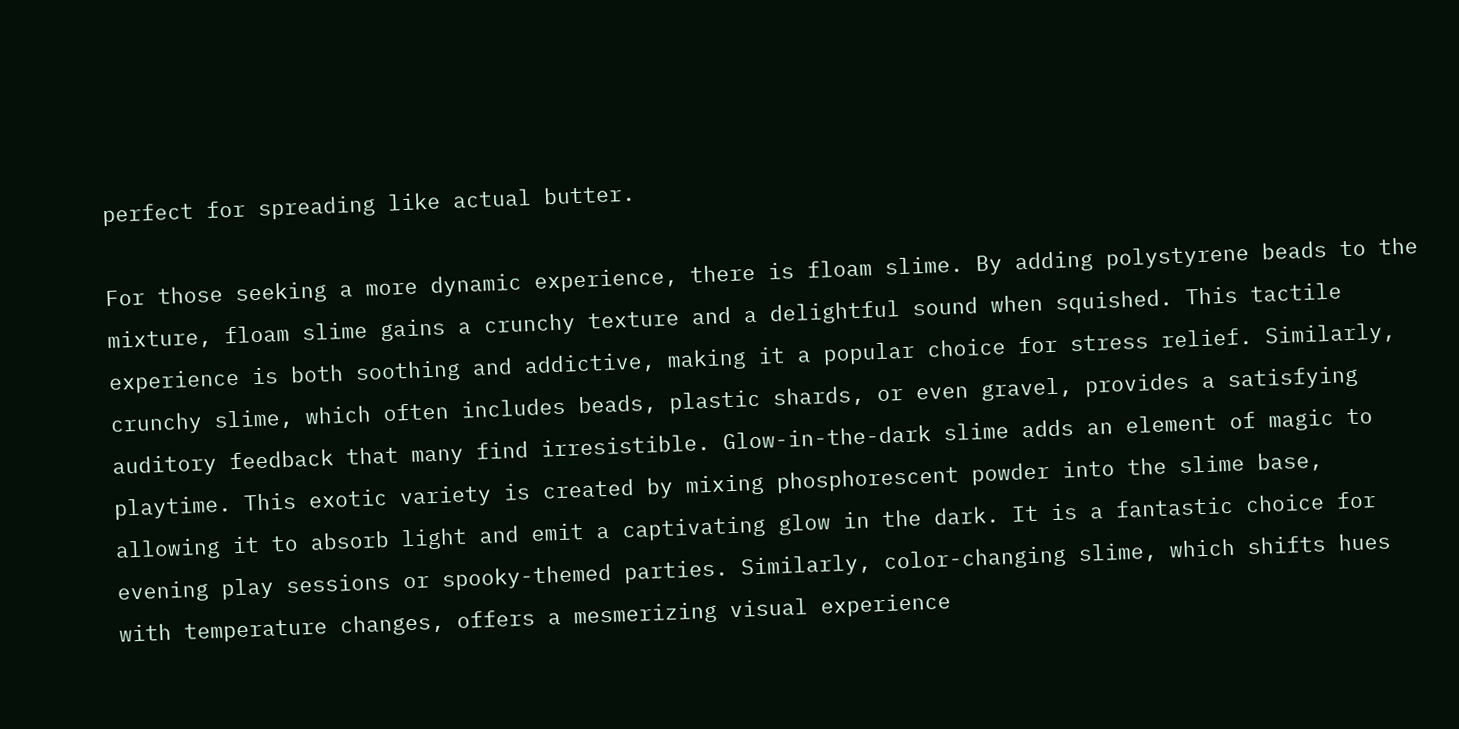perfect for spreading like actual butter.

For those seeking a more dynamic experience, there is floam slime. By adding polystyrene beads to the mixture, floam slime gains a crunchy texture and a delightful sound when squished. This tactile experience is both soothing and addictive, making it a popular choice for stress relief. Similarly, crunchy slime, which often includes beads, plastic shards, or even gravel, provides a satisfying auditory feedback that many find irresistible. Glow-in-the-dark slime adds an element of magic to playtime. This exotic variety is created by mixing phosphorescent powder into the slime base, allowing it to absorb light and emit a captivating glow in the dark. It is a fantastic choice for evening play sessions or spooky-themed parties. Similarly, color-changing slime, which shifts hues with temperature changes, offers a mesmerizing visual experience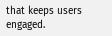that keeps users engaged.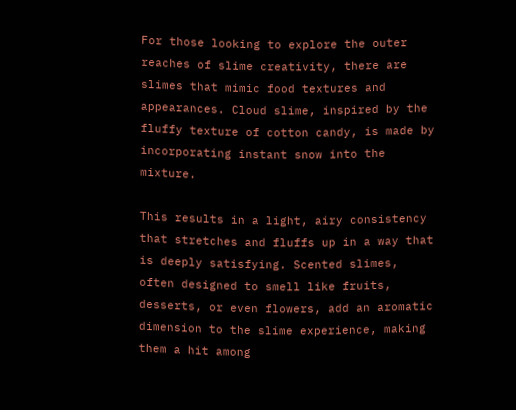For those looking to explore the outer reaches of slime creativity, there are slimes that mimic food textures and appearances. Cloud slime, inspired by the fluffy texture of cotton candy, is made by incorporating instant snow into the mixture.

This results in a light, airy consistency that stretches and fluffs up in a way that is deeply satisfying. Scented slimes, often designed to smell like fruits, desserts, or even flowers, add an aromatic dimension to the slime experience, making them a hit among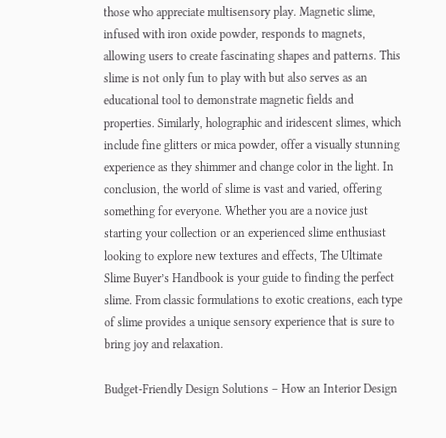those who appreciate multisensory play. Magnetic slime, infused with iron oxide powder, responds to magnets, allowing users to create fascinating shapes and patterns. This slime is not only fun to play with but also serves as an educational tool to demonstrate magnetic fields and properties. Similarly, holographic and iridescent slimes, which include fine glitters or mica powder, offer a visually stunning experience as they shimmer and change color in the light. In conclusion, the world of slime is vast and varied, offering something for everyone. Whether you are a novice just starting your collection or an experienced slime enthusiast looking to explore new textures and effects, The Ultimate Slime Buyer’s Handbook is your guide to finding the perfect slime. From classic formulations to exotic creations, each type of slime provides a unique sensory experience that is sure to bring joy and relaxation.

Budget-Friendly Design Solutions – How an Interior Design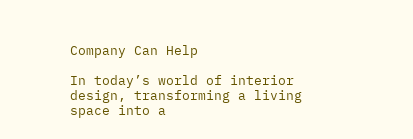Company Can Help

In today’s world of interior design, transforming a living space into a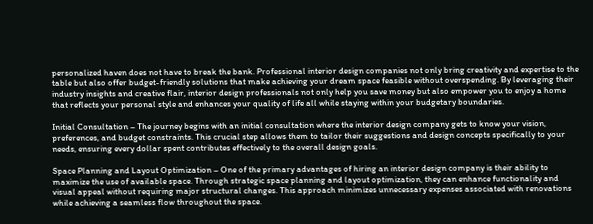personalized haven does not have to break the bank. Professional interior design companies not only bring creativity and expertise to the table but also offer budget-friendly solutions that make achieving your dream space feasible without overspending. By leveraging their industry insights and creative flair, interior design professionals not only help you save money but also empower you to enjoy a home that reflects your personal style and enhances your quality of life all while staying within your budgetary boundaries.

Initial Consultation – The journey begins with an initial consultation where the interior design company gets to know your vision, preferences, and budget constraints. This crucial step allows them to tailor their suggestions and design concepts specifically to your needs, ensuring every dollar spent contributes effectively to the overall design goals.

Space Planning and Layout Optimization – One of the primary advantages of hiring an interior design company is their ability to maximize the use of available space. Through strategic space planning and layout optimization, they can enhance functionality and visual appeal without requiring major structural changes. This approach minimizes unnecessary expenses associated with renovations while achieving a seamless flow throughout the space.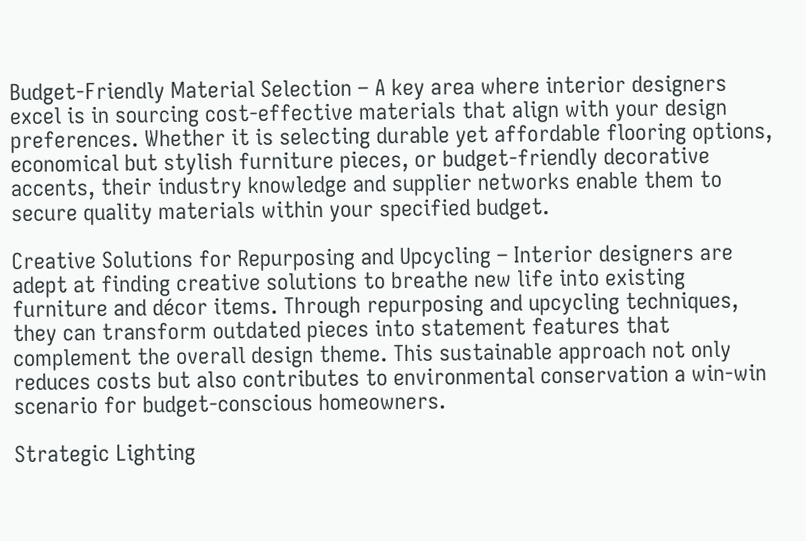Budget-Friendly Material Selection – A key area where interior designers excel is in sourcing cost-effective materials that align with your design preferences. Whether it is selecting durable yet affordable flooring options, economical but stylish furniture pieces, or budget-friendly decorative accents, their industry knowledge and supplier networks enable them to secure quality materials within your specified budget.

Creative Solutions for Repurposing and Upcycling – Interior designers are adept at finding creative solutions to breathe new life into existing furniture and décor items. Through repurposing and upcycling techniques, they can transform outdated pieces into statement features that complement the overall design theme. This sustainable approach not only reduces costs but also contributes to environmental conservation a win-win scenario for budget-conscious homeowners.

Strategic Lighting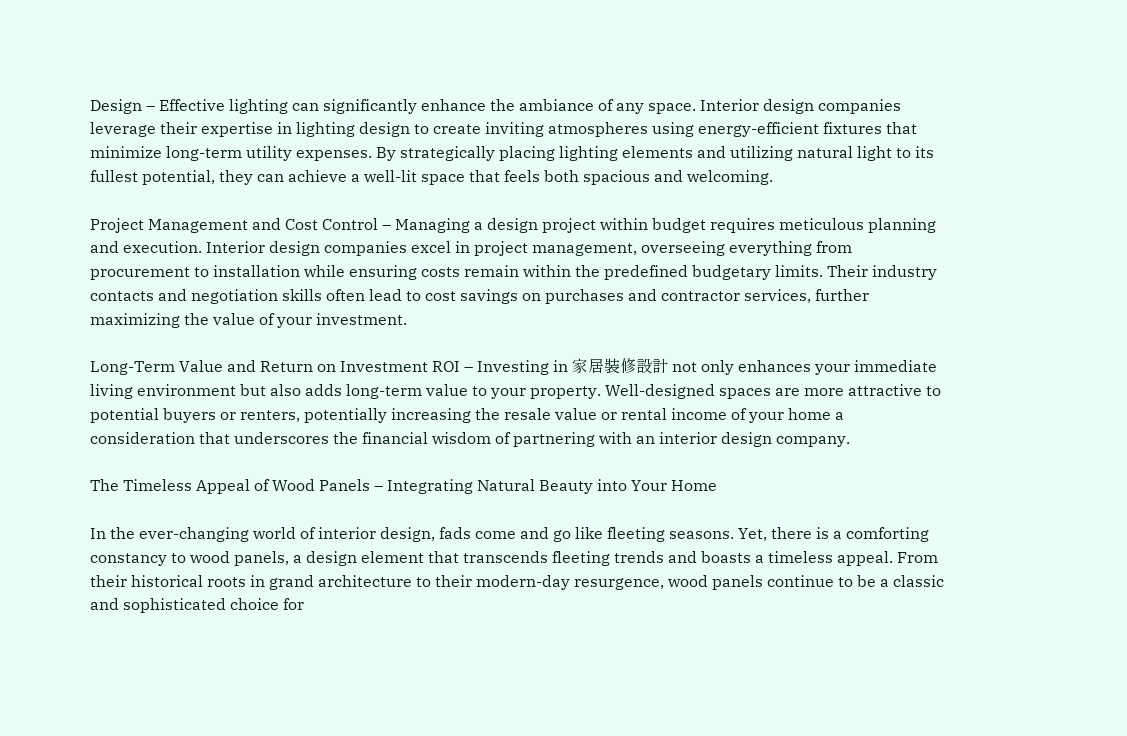Design – Effective lighting can significantly enhance the ambiance of any space. Interior design companies leverage their expertise in lighting design to create inviting atmospheres using energy-efficient fixtures that minimize long-term utility expenses. By strategically placing lighting elements and utilizing natural light to its fullest potential, they can achieve a well-lit space that feels both spacious and welcoming.

Project Management and Cost Control – Managing a design project within budget requires meticulous planning and execution. Interior design companies excel in project management, overseeing everything from procurement to installation while ensuring costs remain within the predefined budgetary limits. Their industry contacts and negotiation skills often lead to cost savings on purchases and contractor services, further maximizing the value of your investment.

Long-Term Value and Return on Investment ROI – Investing in 家居裝修設計 not only enhances your immediate living environment but also adds long-term value to your property. Well-designed spaces are more attractive to potential buyers or renters, potentially increasing the resale value or rental income of your home a consideration that underscores the financial wisdom of partnering with an interior design company.

The Timeless Appeal of Wood Panels – Integrating Natural Beauty into Your Home

In the ever-changing world of interior design, fads come and go like fleeting seasons. Yet, there is a comforting constancy to wood panels, a design element that transcends fleeting trends and boasts a timeless appeal. From their historical roots in grand architecture to their modern-day resurgence, wood panels continue to be a classic and sophisticated choice for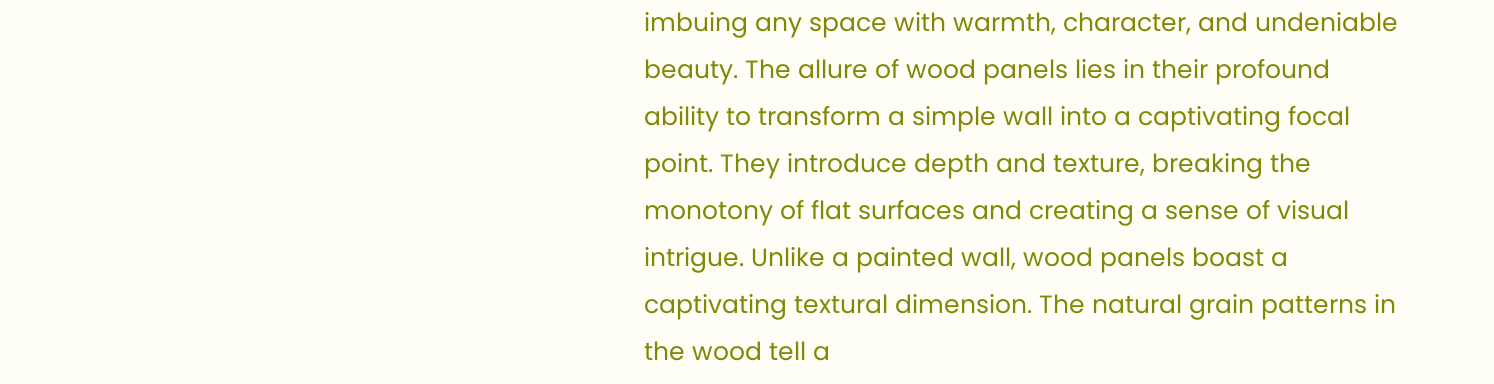imbuing any space with warmth, character, and undeniable beauty. The allure of wood panels lies in their profound ability to transform a simple wall into a captivating focal point. They introduce depth and texture, breaking the monotony of flat surfaces and creating a sense of visual intrigue. Unlike a painted wall, wood panels boast a captivating textural dimension. The natural grain patterns in the wood tell a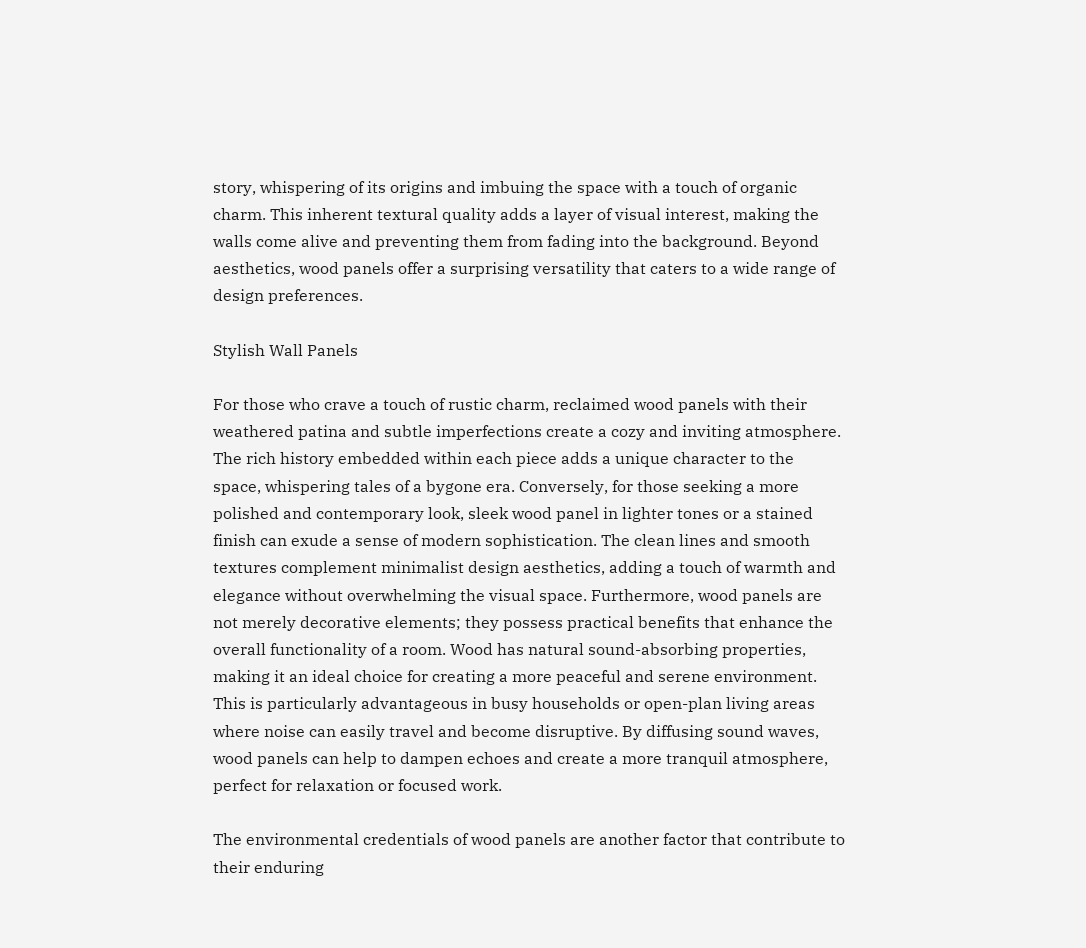story, whispering of its origins and imbuing the space with a touch of organic charm. This inherent textural quality adds a layer of visual interest, making the walls come alive and preventing them from fading into the background. Beyond aesthetics, wood panels offer a surprising versatility that caters to a wide range of design preferences.

Stylish Wall Panels

For those who crave a touch of rustic charm, reclaimed wood panels with their weathered patina and subtle imperfections create a cozy and inviting atmosphere. The rich history embedded within each piece adds a unique character to the space, whispering tales of a bygone era. Conversely, for those seeking a more polished and contemporary look, sleek wood panel in lighter tones or a stained finish can exude a sense of modern sophistication. The clean lines and smooth textures complement minimalist design aesthetics, adding a touch of warmth and elegance without overwhelming the visual space. Furthermore, wood panels are not merely decorative elements; they possess practical benefits that enhance the overall functionality of a room. Wood has natural sound-absorbing properties, making it an ideal choice for creating a more peaceful and serene environment. This is particularly advantageous in busy households or open-plan living areas where noise can easily travel and become disruptive. By diffusing sound waves, wood panels can help to dampen echoes and create a more tranquil atmosphere, perfect for relaxation or focused work.

The environmental credentials of wood panels are another factor that contribute to their enduring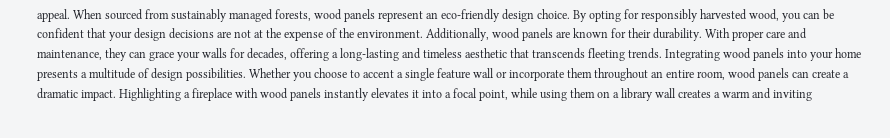appeal. When sourced from sustainably managed forests, wood panels represent an eco-friendly design choice. By opting for responsibly harvested wood, you can be confident that your design decisions are not at the expense of the environment. Additionally, wood panels are known for their durability. With proper care and maintenance, they can grace your walls for decades, offering a long-lasting and timeless aesthetic that transcends fleeting trends. Integrating wood panels into your home presents a multitude of design possibilities. Whether you choose to accent a single feature wall or incorporate them throughout an entire room, wood panels can create a dramatic impact. Highlighting a fireplace with wood panels instantly elevates it into a focal point, while using them on a library wall creates a warm and inviting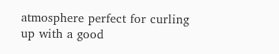atmosphere perfect for curling up with a good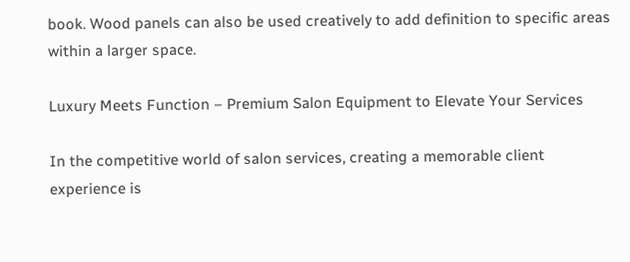book. Wood panels can also be used creatively to add definition to specific areas within a larger space.

Luxury Meets Function – Premium Salon Equipment to Elevate Your Services

In the competitive world of salon services, creating a memorable client experience is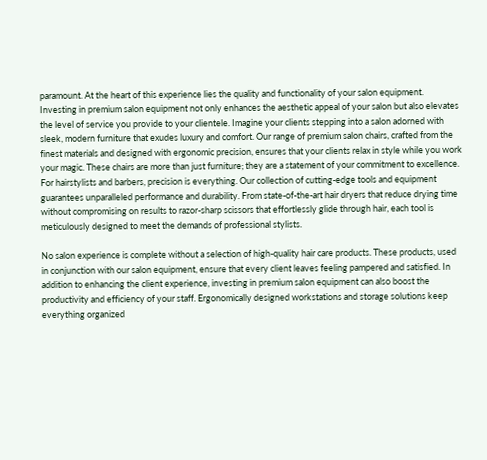paramount. At the heart of this experience lies the quality and functionality of your salon equipment. Investing in premium salon equipment not only enhances the aesthetic appeal of your salon but also elevates the level of service you provide to your clientele. Imagine your clients stepping into a salon adorned with sleek, modern furniture that exudes luxury and comfort. Our range of premium salon chairs, crafted from the finest materials and designed with ergonomic precision, ensures that your clients relax in style while you work your magic. These chairs are more than just furniture; they are a statement of your commitment to excellence. For hairstylists and barbers, precision is everything. Our collection of cutting-edge tools and equipment guarantees unparalleled performance and durability. From state-of-the-art hair dryers that reduce drying time without compromising on results to razor-sharp scissors that effortlessly glide through hair, each tool is meticulously designed to meet the demands of professional stylists.

No salon experience is complete without a selection of high-quality hair care products. These products, used in conjunction with our salon equipment, ensure that every client leaves feeling pampered and satisfied. In addition to enhancing the client experience, investing in premium salon equipment can also boost the productivity and efficiency of your staff. Ergonomically designed workstations and storage solutions keep everything organized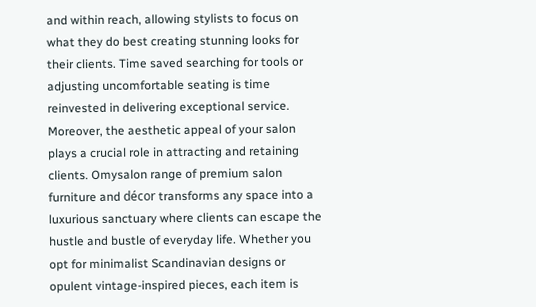and within reach, allowing stylists to focus on what they do best creating stunning looks for their clients. Time saved searching for tools or adjusting uncomfortable seating is time reinvested in delivering exceptional service. Moreover, the aesthetic appeal of your salon plays a crucial role in attracting and retaining clients. Omysalon range of premium salon furniture and décor transforms any space into a luxurious sanctuary where clients can escape the hustle and bustle of everyday life. Whether you opt for minimalist Scandinavian designs or opulent vintage-inspired pieces, each item is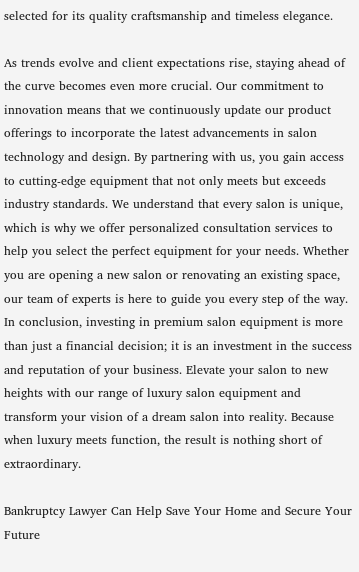selected for its quality craftsmanship and timeless elegance.

As trends evolve and client expectations rise, staying ahead of the curve becomes even more crucial. Our commitment to innovation means that we continuously update our product offerings to incorporate the latest advancements in salon technology and design. By partnering with us, you gain access to cutting-edge equipment that not only meets but exceeds industry standards. We understand that every salon is unique, which is why we offer personalized consultation services to help you select the perfect equipment for your needs. Whether you are opening a new salon or renovating an existing space, our team of experts is here to guide you every step of the way. In conclusion, investing in premium salon equipment is more than just a financial decision; it is an investment in the success and reputation of your business. Elevate your salon to new heights with our range of luxury salon equipment and transform your vision of a dream salon into reality. Because when luxury meets function, the result is nothing short of extraordinary.

Bankruptcy Lawyer Can Help Save Your Home and Secure Your Future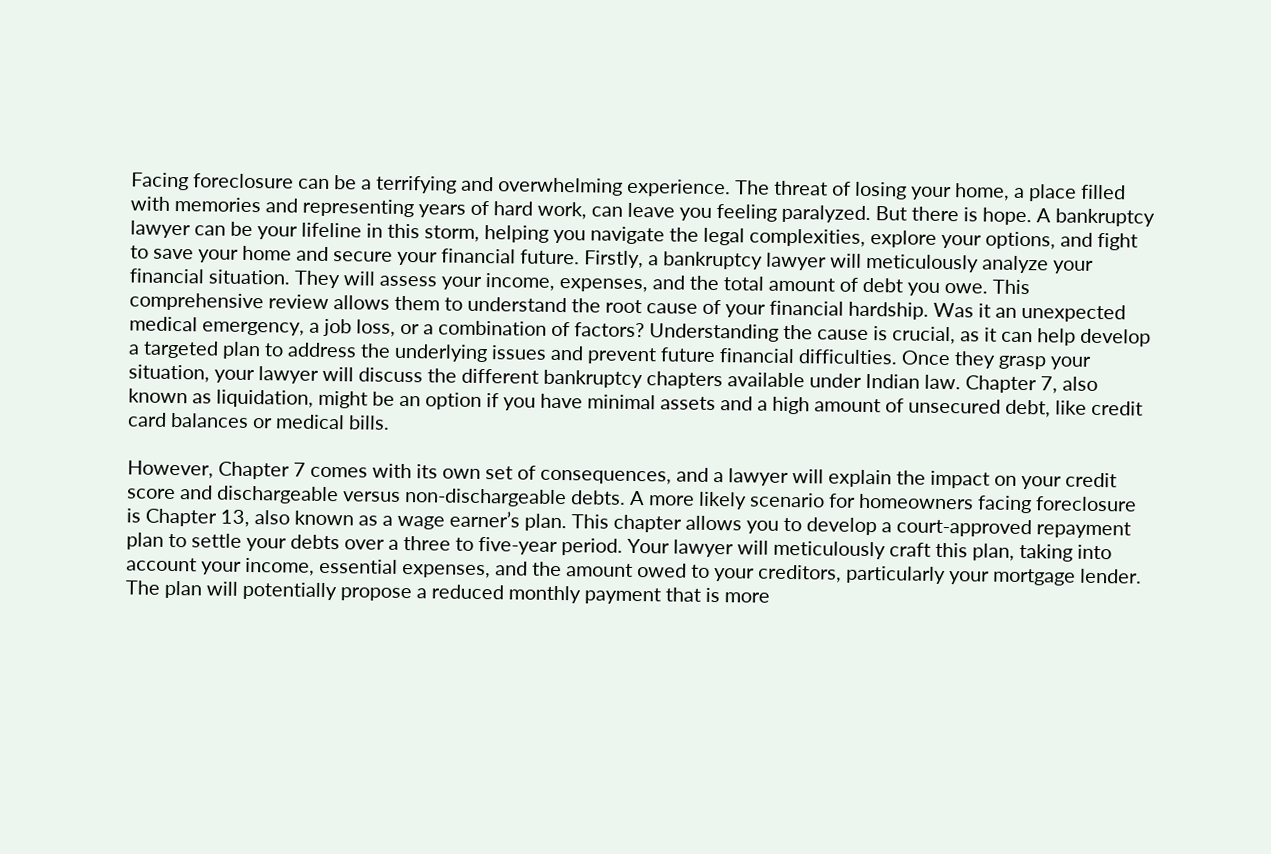Facing foreclosure can be a terrifying and overwhelming experience. The threat of losing your home, a place filled with memories and representing years of hard work, can leave you feeling paralyzed. But there is hope. A bankruptcy lawyer can be your lifeline in this storm, helping you navigate the legal complexities, explore your options, and fight to save your home and secure your financial future. Firstly, a bankruptcy lawyer will meticulously analyze your financial situation. They will assess your income, expenses, and the total amount of debt you owe. This comprehensive review allows them to understand the root cause of your financial hardship. Was it an unexpected medical emergency, a job loss, or a combination of factors? Understanding the cause is crucial, as it can help develop a targeted plan to address the underlying issues and prevent future financial difficulties. Once they grasp your situation, your lawyer will discuss the different bankruptcy chapters available under Indian law. Chapter 7, also known as liquidation, might be an option if you have minimal assets and a high amount of unsecured debt, like credit card balances or medical bills.

However, Chapter 7 comes with its own set of consequences, and a lawyer will explain the impact on your credit score and dischargeable versus non-dischargeable debts. A more likely scenario for homeowners facing foreclosure is Chapter 13, also known as a wage earner’s plan. This chapter allows you to develop a court-approved repayment plan to settle your debts over a three to five-year period. Your lawyer will meticulously craft this plan, taking into account your income, essential expenses, and the amount owed to your creditors, particularly your mortgage lender. The plan will potentially propose a reduced monthly payment that is more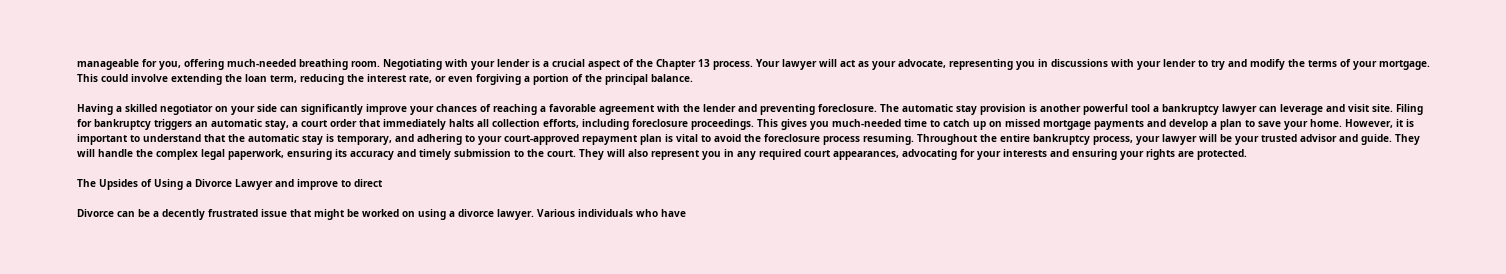manageable for you, offering much-needed breathing room. Negotiating with your lender is a crucial aspect of the Chapter 13 process. Your lawyer will act as your advocate, representing you in discussions with your lender to try and modify the terms of your mortgage. This could involve extending the loan term, reducing the interest rate, or even forgiving a portion of the principal balance.

Having a skilled negotiator on your side can significantly improve your chances of reaching a favorable agreement with the lender and preventing foreclosure. The automatic stay provision is another powerful tool a bankruptcy lawyer can leverage and visit site. Filing for bankruptcy triggers an automatic stay, a court order that immediately halts all collection efforts, including foreclosure proceedings. This gives you much-needed time to catch up on missed mortgage payments and develop a plan to save your home. However, it is important to understand that the automatic stay is temporary, and adhering to your court-approved repayment plan is vital to avoid the foreclosure process resuming. Throughout the entire bankruptcy process, your lawyer will be your trusted advisor and guide. They will handle the complex legal paperwork, ensuring its accuracy and timely submission to the court. They will also represent you in any required court appearances, advocating for your interests and ensuring your rights are protected.

The Upsides of Using a Divorce Lawyer and improve to direct

Divorce can be a decently frustrated issue that might be worked on using a divorce lawyer. Various individuals who have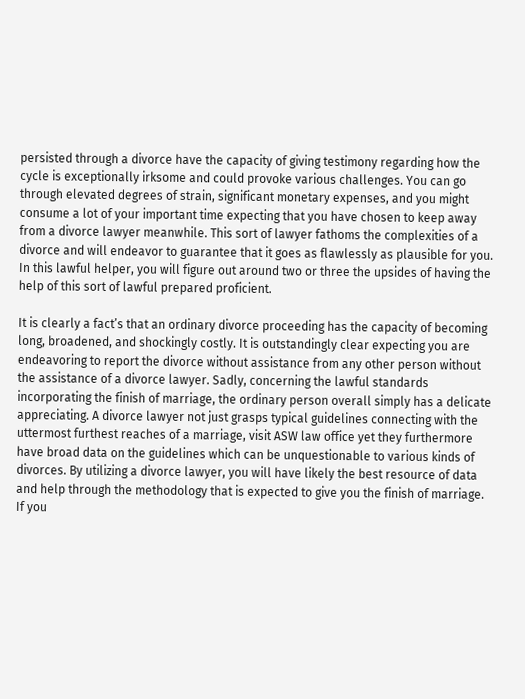persisted through a divorce have the capacity of giving testimony regarding how the cycle is exceptionally irksome and could provoke various challenges. You can go through elevated degrees of strain, significant monetary expenses, and you might consume a lot of your important time expecting that you have chosen to keep away from a divorce lawyer meanwhile. This sort of lawyer fathoms the complexities of a divorce and will endeavor to guarantee that it goes as flawlessly as plausible for you. In this lawful helper, you will figure out around two or three the upsides of having the help of this sort of lawful prepared proficient.

It is clearly a fact’s that an ordinary divorce proceeding has the capacity of becoming long, broadened, and shockingly costly. It is outstandingly clear expecting you are endeavoring to report the divorce without assistance from any other person without the assistance of a divorce lawyer. Sadly, concerning the lawful standards incorporating the finish of marriage, the ordinary person overall simply has a delicate appreciating. A divorce lawyer not just grasps typical guidelines connecting with the uttermost furthest reaches of a marriage, visit ASW law office yet they furthermore have broad data on the guidelines which can be unquestionable to various kinds of divorces. By utilizing a divorce lawyer, you will have likely the best resource of data and help through the methodology that is expected to give you the finish of marriage. If you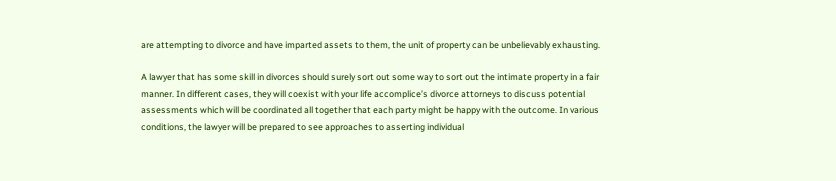are attempting to divorce and have imparted assets to them, the unit of property can be unbelievably exhausting.

A lawyer that has some skill in divorces should surely sort out some way to sort out the intimate property in a fair manner. In different cases, they will coexist with your life accomplice’s divorce attorneys to discuss potential assessments which will be coordinated all together that each party might be happy with the outcome. In various conditions, the lawyer will be prepared to see approaches to asserting individual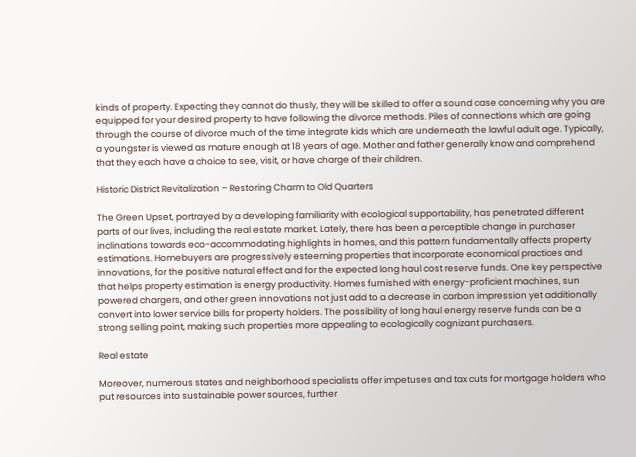kinds of property. Expecting they cannot do thusly, they will be skilled to offer a sound case concerning why you are equipped for your desired property to have following the divorce methods. Piles of connections which are going through the course of divorce much of the time integrate kids which are underneath the lawful adult age. Typically, a youngster is viewed as mature enough at 18 years of age. Mother and father generally know and comprehend that they each have a choice to see, visit, or have charge of their children.

Historic District Revitalization – Restoring Charm to Old Quarters

The Green Upset, portrayed by a developing familiarity with ecological supportability, has penetrated different parts of our lives, including the real estate market. Lately, there has been a perceptible change in purchaser inclinations towards eco-accommodating highlights in homes, and this pattern fundamentally affects property estimations. Homebuyers are progressively esteeming properties that incorporate economical practices and innovations, for the positive natural effect and for the expected long haul cost reserve funds. One key perspective that helps property estimation is energy productivity. Homes furnished with energy-proficient machines, sun powered chargers, and other green innovations not just add to a decrease in carbon impression yet additionally convert into lower service bills for property holders. The possibility of long haul energy reserve funds can be a strong selling point, making such properties more appealing to ecologically cognizant purchasers.

Real estate

Moreover, numerous states and neighborhood specialists offer impetuses and tax cuts for mortgage holders who put resources into sustainable power sources, further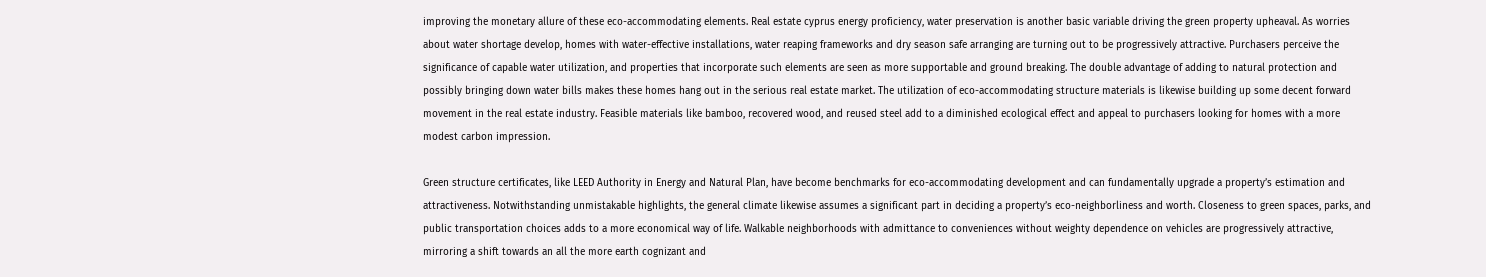improving the monetary allure of these eco-accommodating elements. Real estate cyprus energy proficiency, water preservation is another basic variable driving the green property upheaval. As worries about water shortage develop, homes with water-effective installations, water reaping frameworks and dry season safe arranging are turning out to be progressively attractive. Purchasers perceive the significance of capable water utilization, and properties that incorporate such elements are seen as more supportable and ground breaking. The double advantage of adding to natural protection and possibly bringing down water bills makes these homes hang out in the serious real estate market. The utilization of eco-accommodating structure materials is likewise building up some decent forward movement in the real estate industry. Feasible materials like bamboo, recovered wood, and reused steel add to a diminished ecological effect and appeal to purchasers looking for homes with a more modest carbon impression.

Green structure certificates, like LEED Authority in Energy and Natural Plan, have become benchmarks for eco-accommodating development and can fundamentally upgrade a property’s estimation and attractiveness. Notwithstanding unmistakable highlights, the general climate likewise assumes a significant part in deciding a property’s eco-neighborliness and worth. Closeness to green spaces, parks, and public transportation choices adds to a more economical way of life. Walkable neighborhoods with admittance to conveniences without weighty dependence on vehicles are progressively attractive, mirroring a shift towards an all the more earth cognizant and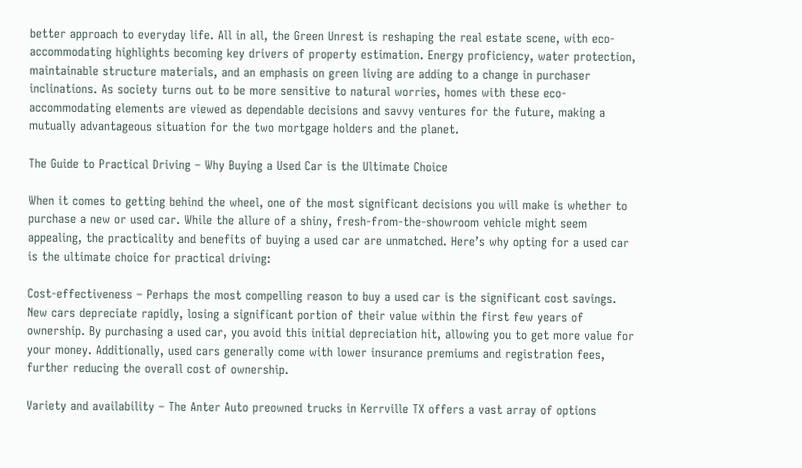better approach to everyday life. All in all, the Green Unrest is reshaping the real estate scene, with eco-accommodating highlights becoming key drivers of property estimation. Energy proficiency, water protection, maintainable structure materials, and an emphasis on green living are adding to a change in purchaser inclinations. As society turns out to be more sensitive to natural worries, homes with these eco-accommodating elements are viewed as dependable decisions and savvy ventures for the future, making a mutually advantageous situation for the two mortgage holders and the planet.

The Guide to Practical Driving – Why Buying a Used Car is the Ultimate Choice

When it comes to getting behind the wheel, one of the most significant decisions you will make is whether to purchase a new or used car. While the allure of a shiny, fresh-from-the-showroom vehicle might seem appealing, the practicality and benefits of buying a used car are unmatched. Here’s why opting for a used car is the ultimate choice for practical driving:

Cost-effectiveness – Perhaps the most compelling reason to buy a used car is the significant cost savings. New cars depreciate rapidly, losing a significant portion of their value within the first few years of ownership. By purchasing a used car, you avoid this initial depreciation hit, allowing you to get more value for your money. Additionally, used cars generally come with lower insurance premiums and registration fees, further reducing the overall cost of ownership.

Variety and availability – The Anter Auto preowned trucks in Kerrville TX offers a vast array of options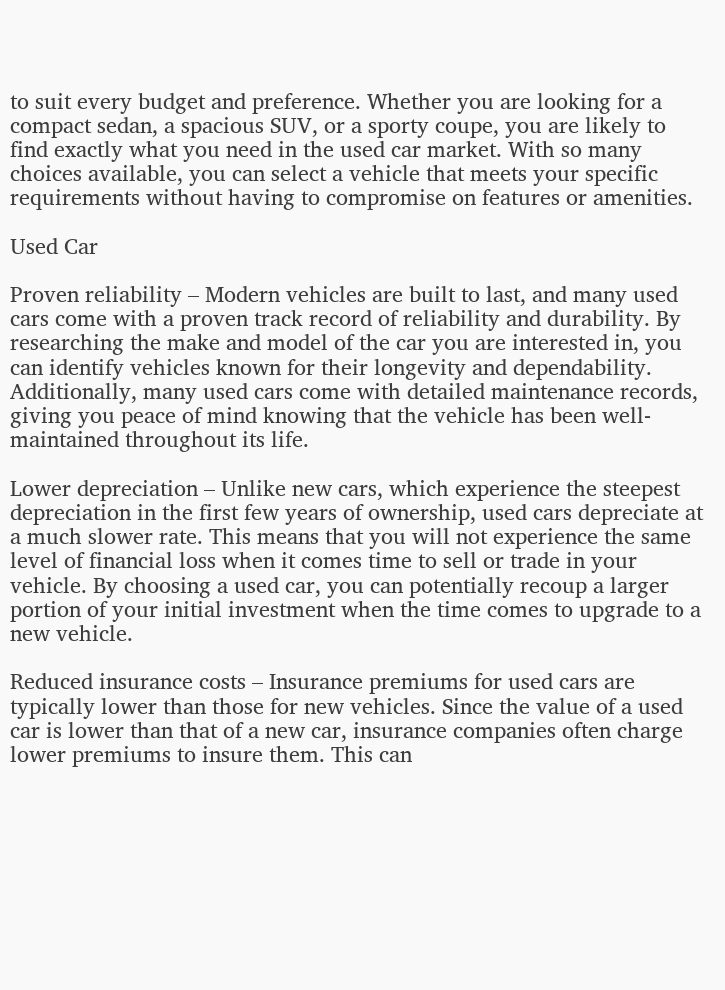to suit every budget and preference. Whether you are looking for a compact sedan, a spacious SUV, or a sporty coupe, you are likely to find exactly what you need in the used car market. With so many choices available, you can select a vehicle that meets your specific requirements without having to compromise on features or amenities.

Used Car

Proven reliability – Modern vehicles are built to last, and many used cars come with a proven track record of reliability and durability. By researching the make and model of the car you are interested in, you can identify vehicles known for their longevity and dependability. Additionally, many used cars come with detailed maintenance records, giving you peace of mind knowing that the vehicle has been well-maintained throughout its life.

Lower depreciation – Unlike new cars, which experience the steepest depreciation in the first few years of ownership, used cars depreciate at a much slower rate. This means that you will not experience the same level of financial loss when it comes time to sell or trade in your vehicle. By choosing a used car, you can potentially recoup a larger portion of your initial investment when the time comes to upgrade to a new vehicle.

Reduced insurance costs – Insurance premiums for used cars are typically lower than those for new vehicles. Since the value of a used car is lower than that of a new car, insurance companies often charge lower premiums to insure them. This can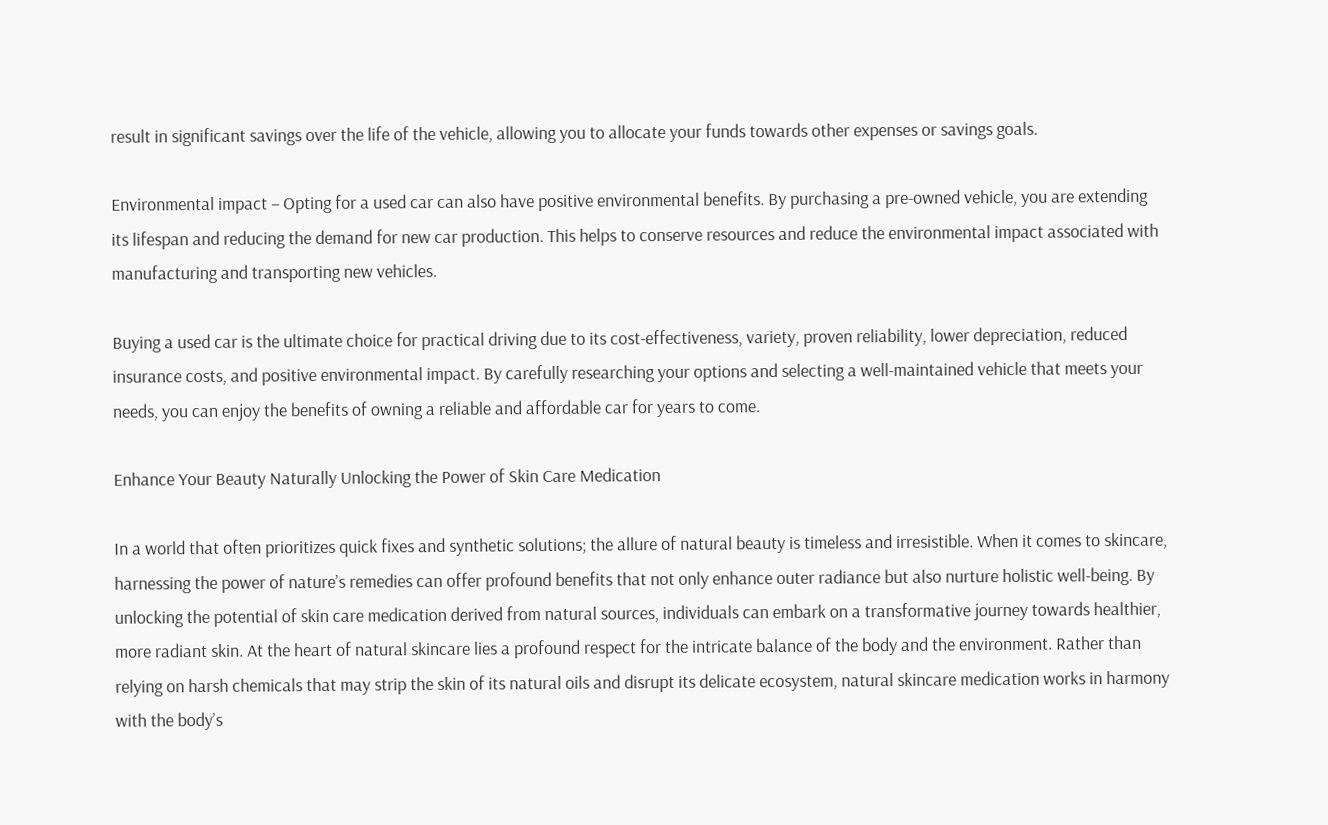result in significant savings over the life of the vehicle, allowing you to allocate your funds towards other expenses or savings goals.

Environmental impact – Opting for a used car can also have positive environmental benefits. By purchasing a pre-owned vehicle, you are extending its lifespan and reducing the demand for new car production. This helps to conserve resources and reduce the environmental impact associated with manufacturing and transporting new vehicles.

Buying a used car is the ultimate choice for practical driving due to its cost-effectiveness, variety, proven reliability, lower depreciation, reduced insurance costs, and positive environmental impact. By carefully researching your options and selecting a well-maintained vehicle that meets your needs, you can enjoy the benefits of owning a reliable and affordable car for years to come.

Enhance Your Beauty Naturally Unlocking the Power of Skin Care Medication

In a world that often prioritizes quick fixes and synthetic solutions; the allure of natural beauty is timeless and irresistible. When it comes to skincare, harnessing the power of nature’s remedies can offer profound benefits that not only enhance outer radiance but also nurture holistic well-being. By unlocking the potential of skin care medication derived from natural sources, individuals can embark on a transformative journey towards healthier, more radiant skin. At the heart of natural skincare lies a profound respect for the intricate balance of the body and the environment. Rather than relying on harsh chemicals that may strip the skin of its natural oils and disrupt its delicate ecosystem, natural skincare medication works in harmony with the body’s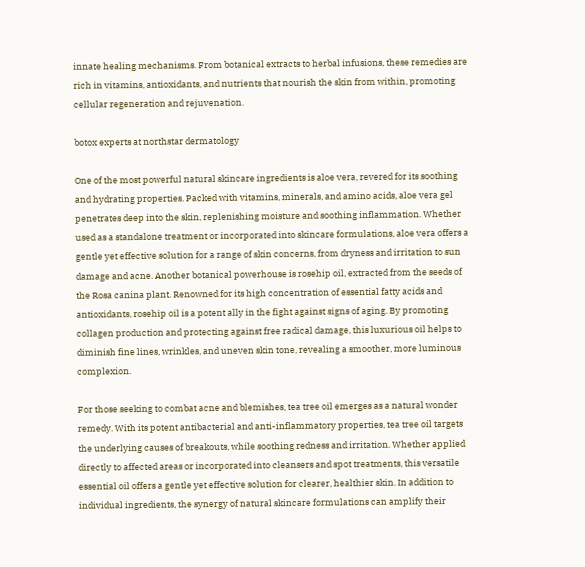innate healing mechanisms. From botanical extracts to herbal infusions, these remedies are rich in vitamins, antioxidants, and nutrients that nourish the skin from within, promoting cellular regeneration and rejuvenation.

botox experts at northstar dermatology

One of the most powerful natural skincare ingredients is aloe vera, revered for its soothing and hydrating properties. Packed with vitamins, minerals, and amino acids, aloe vera gel penetrates deep into the skin, replenishing moisture and soothing inflammation. Whether used as a standalone treatment or incorporated into skincare formulations, aloe vera offers a gentle yet effective solution for a range of skin concerns, from dryness and irritation to sun damage and acne. Another botanical powerhouse is rosehip oil, extracted from the seeds of the Rosa canina plant. Renowned for its high concentration of essential fatty acids and antioxidants, rosehip oil is a potent ally in the fight against signs of aging. By promoting collagen production and protecting against free radical damage, this luxurious oil helps to diminish fine lines, wrinkles, and uneven skin tone, revealing a smoother, more luminous complexion.

For those seeking to combat acne and blemishes, tea tree oil emerges as a natural wonder remedy. With its potent antibacterial and anti-inflammatory properties, tea tree oil targets the underlying causes of breakouts, while soothing redness and irritation. Whether applied directly to affected areas or incorporated into cleansers and spot treatments, this versatile essential oil offers a gentle yet effective solution for clearer, healthier skin. In addition to individual ingredients, the synergy of natural skincare formulations can amplify their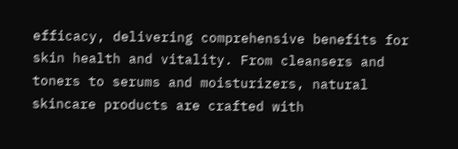efficacy, delivering comprehensive benefits for skin health and vitality. From cleansers and toners to serums and moisturizers, natural skincare products are crafted with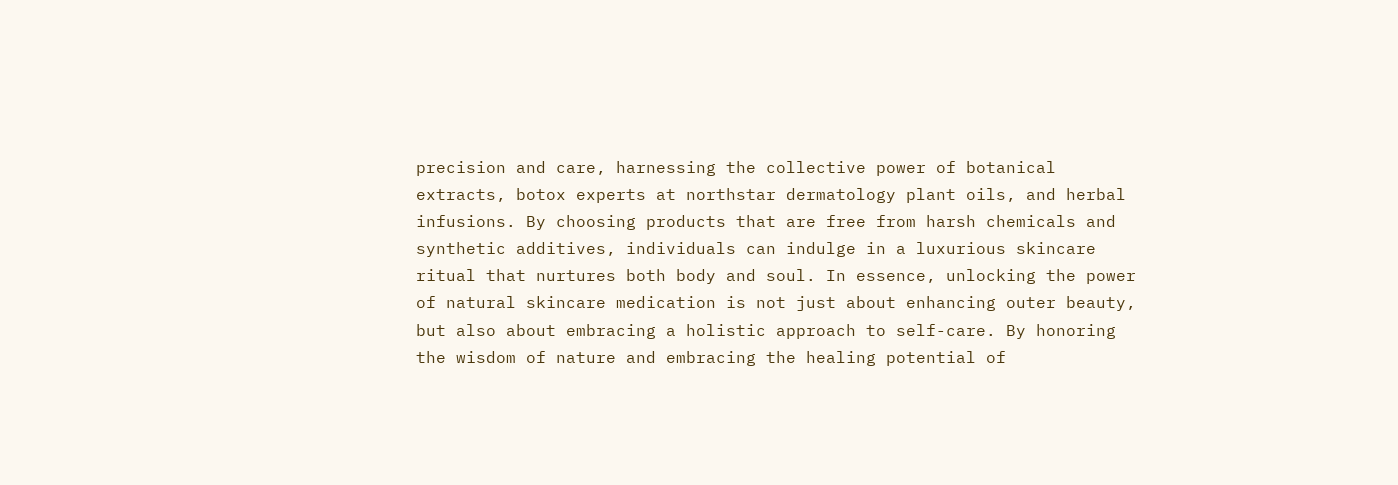precision and care, harnessing the collective power of botanical extracts, botox experts at northstar dermatology plant oils, and herbal infusions. By choosing products that are free from harsh chemicals and synthetic additives, individuals can indulge in a luxurious skincare ritual that nurtures both body and soul. In essence, unlocking the power of natural skincare medication is not just about enhancing outer beauty, but also about embracing a holistic approach to self-care. By honoring the wisdom of nature and embracing the healing potential of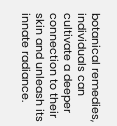botanical remedies, individuals can cultivate a deeper connection to their skin and unleash its innate radiance.